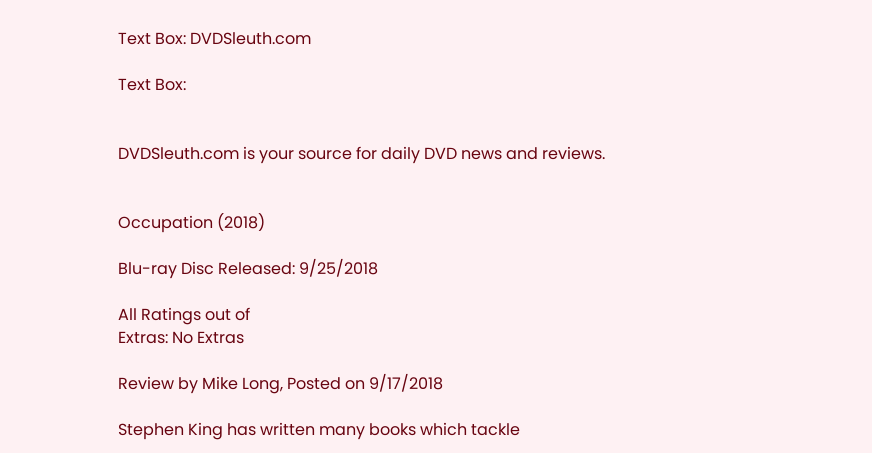Text Box: DVDSleuth.com

Text Box:


DVDSleuth.com is your source for daily DVD news and reviews.


Occupation (2018)

Blu-ray Disc Released: 9/25/2018

All Ratings out of
Extras: No Extras

Review by Mike Long, Posted on 9/17/2018

Stephen King has written many books which tackle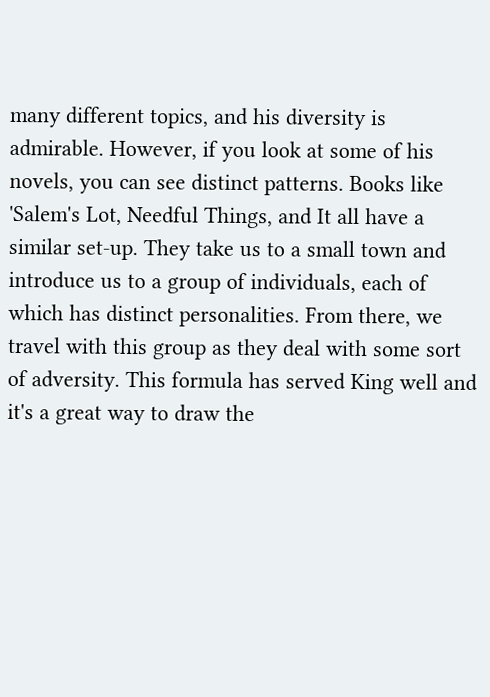many different topics, and his diversity is admirable. However, if you look at some of his novels, you can see distinct patterns. Books like 'Salem's Lot, Needful Things, and It all have a similar set-up. They take us to a small town and introduce us to a group of individuals, each of which has distinct personalities. From there, we travel with this group as they deal with some sort of adversity. This formula has served King well and it's a great way to draw the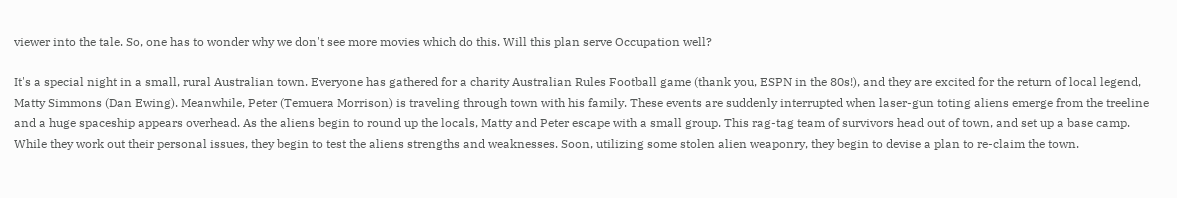viewer into the tale. So, one has to wonder why we don't see more movies which do this. Will this plan serve Occupation well?

It's a special night in a small, rural Australian town. Everyone has gathered for a charity Australian Rules Football game (thank you, ESPN in the 80s!), and they are excited for the return of local legend, Matty Simmons (Dan Ewing). Meanwhile, Peter (Temuera Morrison) is traveling through town with his family. These events are suddenly interrupted when laser-gun toting aliens emerge from the treeline and a huge spaceship appears overhead. As the aliens begin to round up the locals, Matty and Peter escape with a small group. This rag-tag team of survivors head out of town, and set up a base camp. While they work out their personal issues, they begin to test the aliens strengths and weaknesses. Soon, utilizing some stolen alien weaponry, they begin to devise a plan to re-claim the town.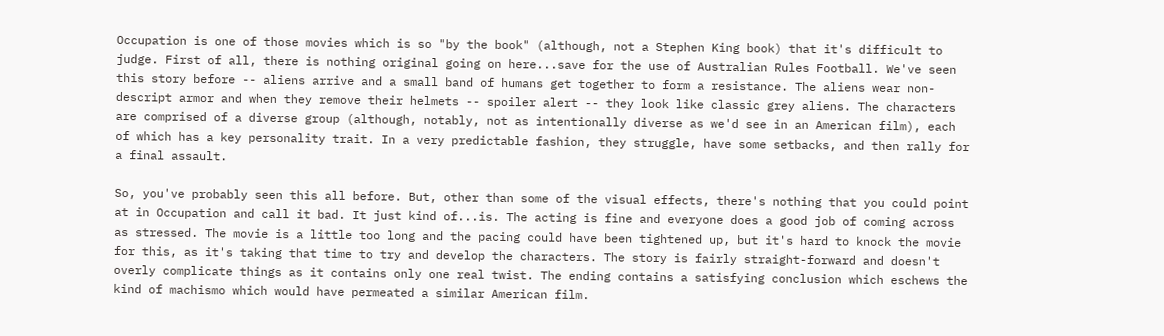Occupation is one of those movies which is so "by the book" (although, not a Stephen King book) that it's difficult to judge. First of all, there is nothing original going on here...save for the use of Australian Rules Football. We've seen this story before -- aliens arrive and a small band of humans get together to form a resistance. The aliens wear non-descript armor and when they remove their helmets -- spoiler alert -- they look like classic grey aliens. The characters are comprised of a diverse group (although, notably, not as intentionally diverse as we'd see in an American film), each of which has a key personality trait. In a very predictable fashion, they struggle, have some setbacks, and then rally for a final assault.

So, you've probably seen this all before. But, other than some of the visual effects, there's nothing that you could point at in Occupation and call it bad. It just kind of...is. The acting is fine and everyone does a good job of coming across as stressed. The movie is a little too long and the pacing could have been tightened up, but it's hard to knock the movie for this, as it's taking that time to try and develop the characters. The story is fairly straight-forward and doesn't overly complicate things as it contains only one real twist. The ending contains a satisfying conclusion which eschews the kind of machismo which would have permeated a similar American film.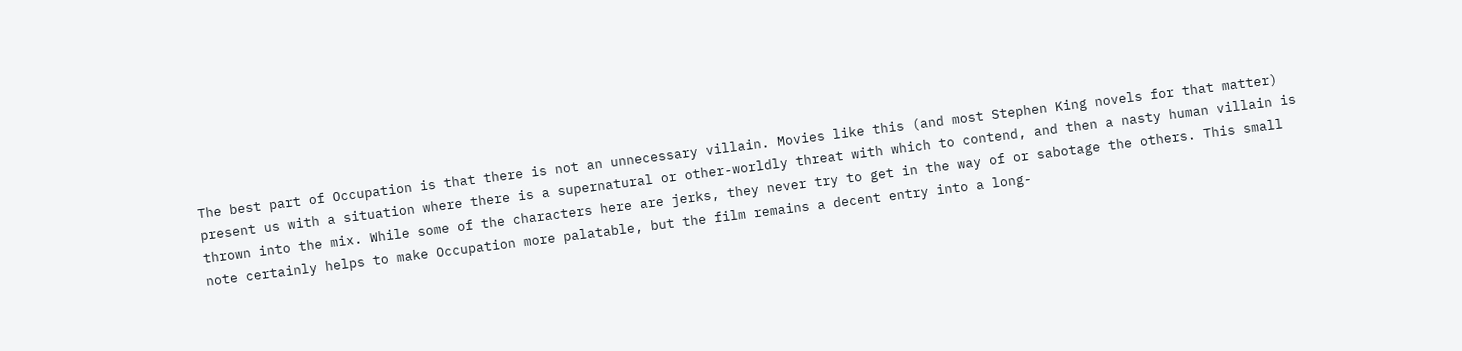The best part of Occupation is that there is not an unnecessary villain. Movies like this (and most Stephen King novels for that matter) present us with a situation where there is a supernatural or other-worldly threat with which to contend, and then a nasty human villain is thrown into the mix. While some of the characters here are jerks, they never try to get in the way of or sabotage the others. This small note certainly helps to make Occupation more palatable, but the film remains a decent entry into a long-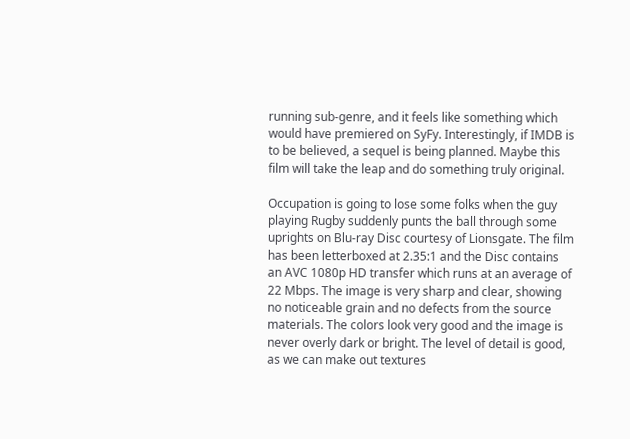running sub-genre, and it feels like something which would have premiered on SyFy. Interestingly, if IMDB is to be believed, a sequel is being planned. Maybe this film will take the leap and do something truly original.

Occupation is going to lose some folks when the guy playing Rugby suddenly punts the ball through some uprights on Blu-ray Disc courtesy of Lionsgate. The film has been letterboxed at 2.35:1 and the Disc contains an AVC 1080p HD transfer which runs at an average of 22 Mbps. The image is very sharp and clear, showing no noticeable grain and no defects from the source materials. The colors look very good and the image is never overly dark or bright. The level of detail is good, as we can make out textures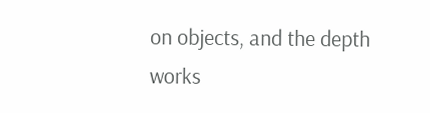on objects, and the depth works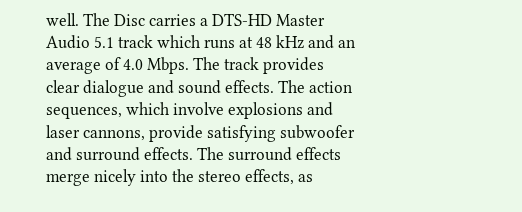well. The Disc carries a DTS-HD Master Audio 5.1 track which runs at 48 kHz and an average of 4.0 Mbps. The track provides clear dialogue and sound effects. The action sequences, which involve explosions and laser cannons, provide satisfying subwoofer and surround effects. The surround effects merge nicely into the stereo effects, as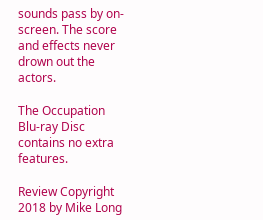sounds pass by on-screen. The score and effects never drown out the actors.

The Occupation Blu-ray Disc contains no extra features.

Review Copyright 2018 by Mike Long